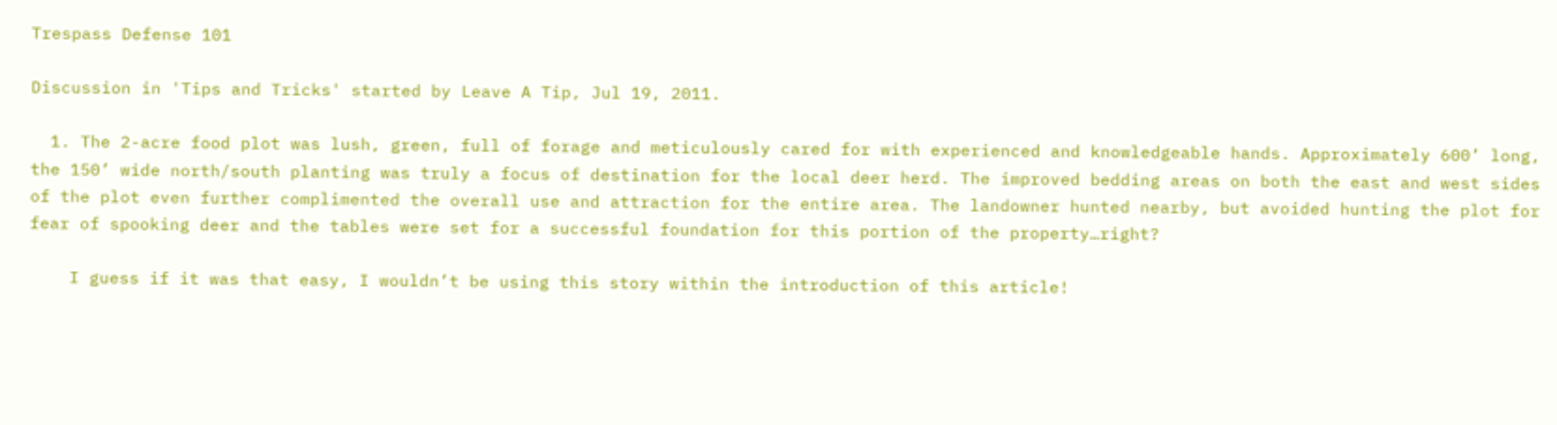Trespass Defense 101

Discussion in 'Tips and Tricks' started by Leave A Tip, Jul 19, 2011.

  1. The 2-acre food plot was lush, green, full of forage and meticulously cared for with experienced and knowledgeable hands. Approximately 600’ long, the 150’ wide north/south planting was truly a focus of destination for the local deer herd. The improved bedding areas on both the east and west sides of the plot even further complimented the overall use and attraction for the entire area. The landowner hunted nearby, but avoided hunting the plot for fear of spooking deer and the tables were set for a successful foundation for this portion of the property…right?

    I guess if it was that easy, I wouldn’t be using this story within the introduction of this article!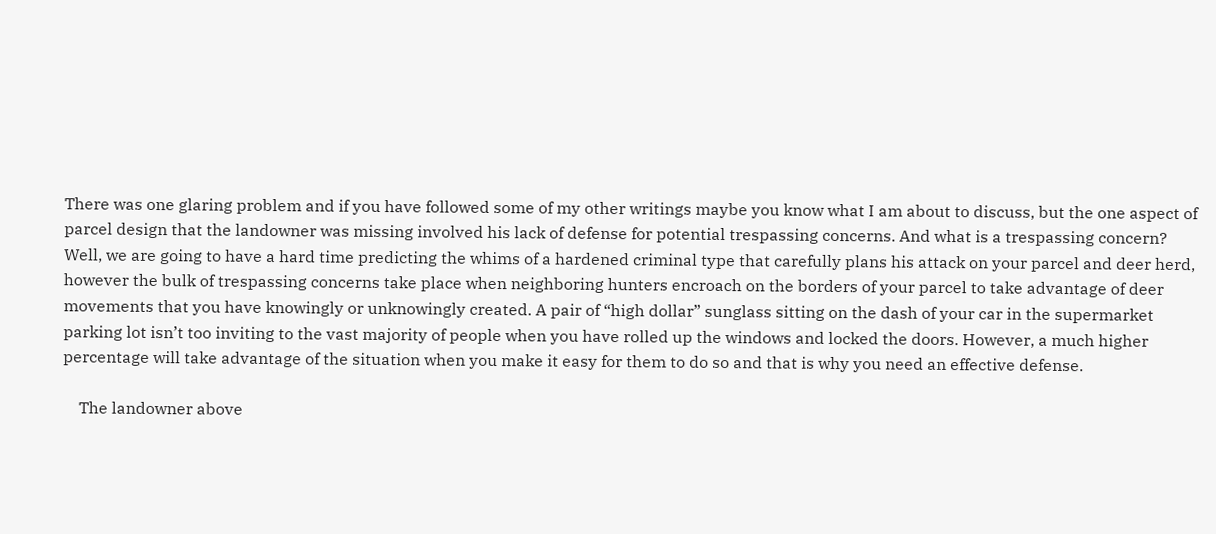There was one glaring problem and if you have followed some of my other writings maybe you know what I am about to discuss, but the one aspect of parcel design that the landowner was missing involved his lack of defense for potential trespassing concerns. And what is a trespassing concern? Well, we are going to have a hard time predicting the whims of a hardened criminal type that carefully plans his attack on your parcel and deer herd, however the bulk of trespassing concerns take place when neighboring hunters encroach on the borders of your parcel to take advantage of deer movements that you have knowingly or unknowingly created. A pair of “high dollar” sunglass sitting on the dash of your car in the supermarket parking lot isn’t too inviting to the vast majority of people when you have rolled up the windows and locked the doors. However, a much higher percentage will take advantage of the situation when you make it easy for them to do so and that is why you need an effective defense.

    The landowner above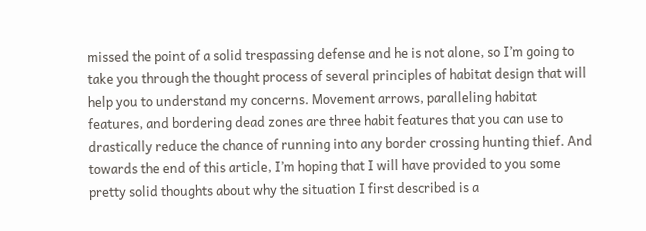missed the point of a solid trespassing defense and he is not alone, so I’m going to take you through the thought process of several principles of habitat design that will help you to understand my concerns. Movement arrows, paralleling habitat features, and bordering dead zones are three habit features that you can use to drastically reduce the chance of running into any border crossing hunting thief. And towards the end of this article, I’m hoping that I will have provided to you some pretty solid thoughts about why the situation I first described is a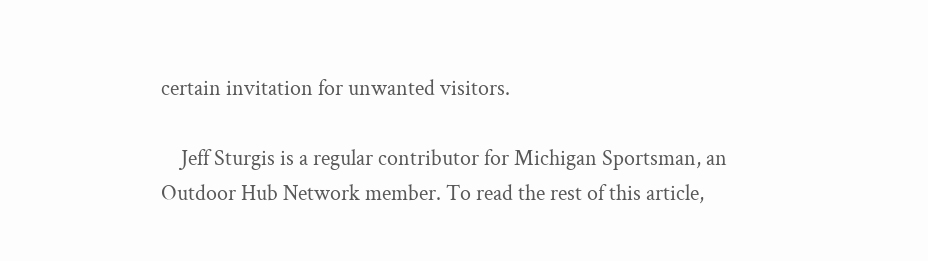certain invitation for unwanted visitors.

    Jeff Sturgis is a regular contributor for Michigan Sportsman, an Outdoor Hub Network member. To read the rest of this article,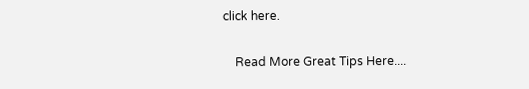click here.

    Read More Great Tips Here....